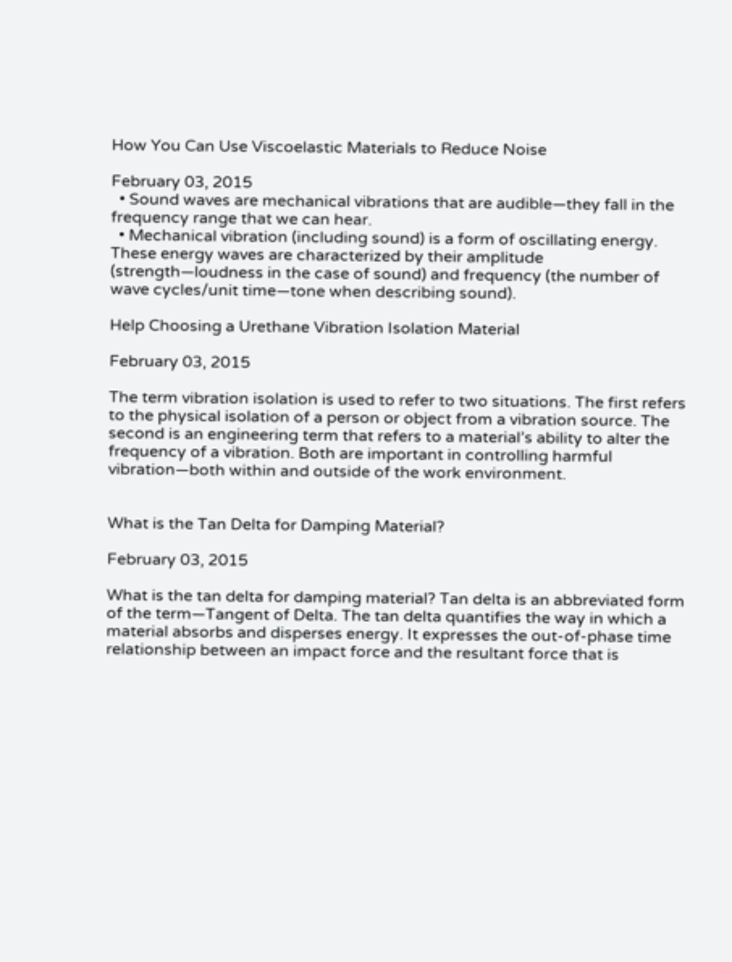How You Can Use Viscoelastic Materials to Reduce Noise

February 03, 2015
  • Sound waves are mechanical vibrations that are audible—they fall in the frequency range that we can hear.
  • Mechanical vibration (including sound) is a form of oscillating energy. These energy waves are characterized by their amplitude (strength—loudness in the case of sound) and frequency (the number of wave cycles/unit time—tone when describing sound).

Help Choosing a Urethane Vibration Isolation Material

February 03, 2015

The term vibration isolation is used to refer to two situations. The first refers to the physical isolation of a person or object from a vibration source. The second is an engineering term that refers to a material’s ability to alter the frequency of a vibration. Both are important in controlling harmful vibration—both within and outside of the work environment.


What is the Tan Delta for Damping Material?

February 03, 2015

What is the tan delta for damping material? Tan delta is an abbreviated form of the term—Tangent of Delta. The tan delta quantifies the way in which a material absorbs and disperses energy. It expresses the out-of-phase time relationship between an impact force and the resultant force that is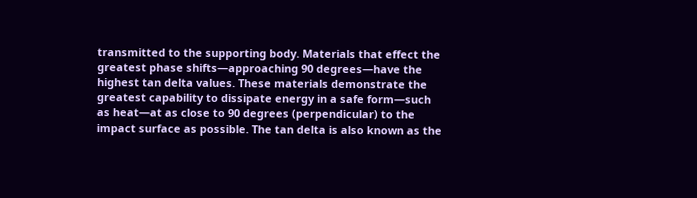transmitted to the supporting body. Materials that effect the greatest phase shifts—approaching 90 degrees—have the highest tan delta values. These materials demonstrate the greatest capability to dissipate energy in a safe form—such as heat—at as close to 90 degrees (perpendicular) to the impact surface as possible. The tan delta is also known as the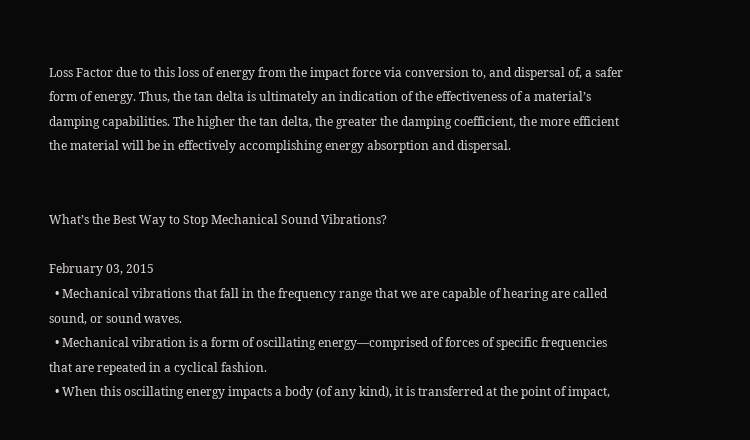Loss Factor due to this loss of energy from the impact force via conversion to, and dispersal of, a safer form of energy. Thus, the tan delta is ultimately an indication of the effectiveness of a material’s damping capabilities. The higher the tan delta, the greater the damping coefficient, the more efficient the material will be in effectively accomplishing energy absorption and dispersal.


What’s the Best Way to Stop Mechanical Sound Vibrations?

February 03, 2015
  • Mechanical vibrations that fall in the frequency range that we are capable of hearing are called sound, or sound waves.
  • Mechanical vibration is a form of oscillating energy—comprised of forces of specific frequencies that are repeated in a cyclical fashion.
  • When this oscillating energy impacts a body (of any kind), it is transferred at the point of impact,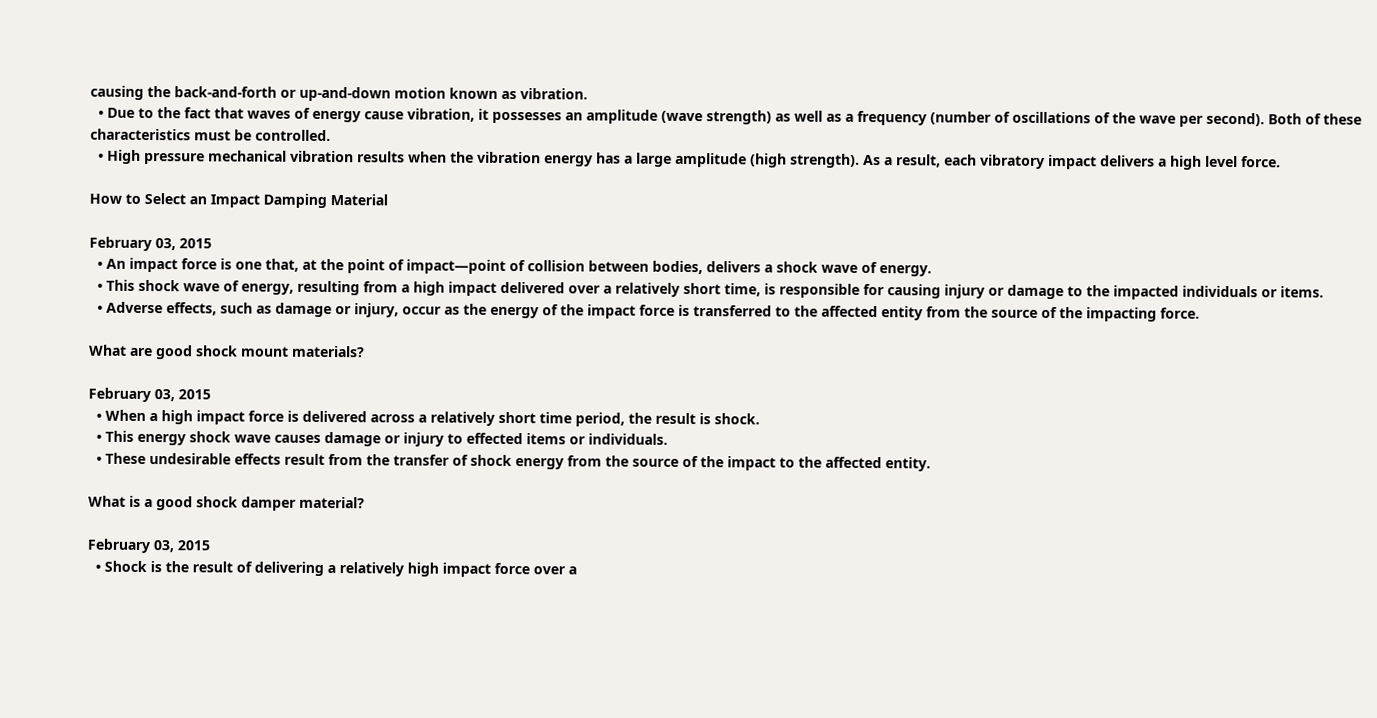causing the back-and-forth or up-and-down motion known as vibration.
  • Due to the fact that waves of energy cause vibration, it possesses an amplitude (wave strength) as well as a frequency (number of oscillations of the wave per second). Both of these characteristics must be controlled.
  • High pressure mechanical vibration results when the vibration energy has a large amplitude (high strength). As a result, each vibratory impact delivers a high level force.

How to Select an Impact Damping Material

February 03, 2015
  • An impact force is one that, at the point of impact—point of collision between bodies, delivers a shock wave of energy.
  • This shock wave of energy, resulting from a high impact delivered over a relatively short time, is responsible for causing injury or damage to the impacted individuals or items.
  • Adverse effects, such as damage or injury, occur as the energy of the impact force is transferred to the affected entity from the source of the impacting force.

What are good shock mount materials?

February 03, 2015
  • When a high impact force is delivered across a relatively short time period, the result is shock.
  • This energy shock wave causes damage or injury to effected items or individuals.
  • These undesirable effects result from the transfer of shock energy from the source of the impact to the affected entity.

What is a good shock damper material?

February 03, 2015
  • Shock is the result of delivering a relatively high impact force over a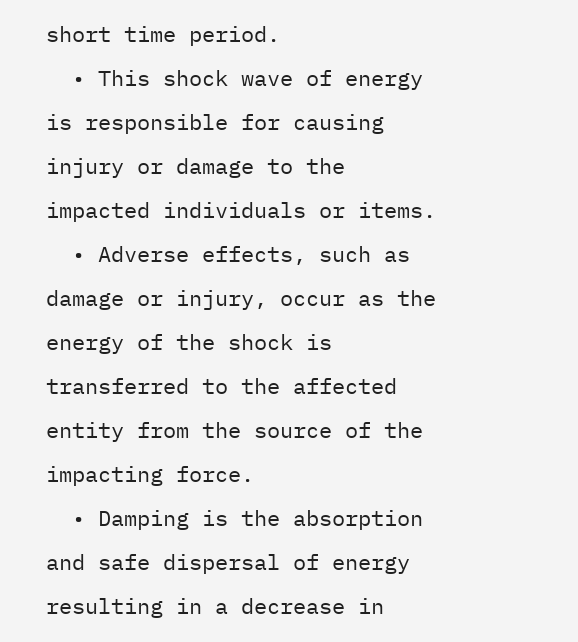short time period.
  • This shock wave of energy is responsible for causing injury or damage to the impacted individuals or items.
  • Adverse effects, such as damage or injury, occur as the energy of the shock is transferred to the affected entity from the source of the impacting force.
  • Damping is the absorption and safe dispersal of energy resulting in a decrease in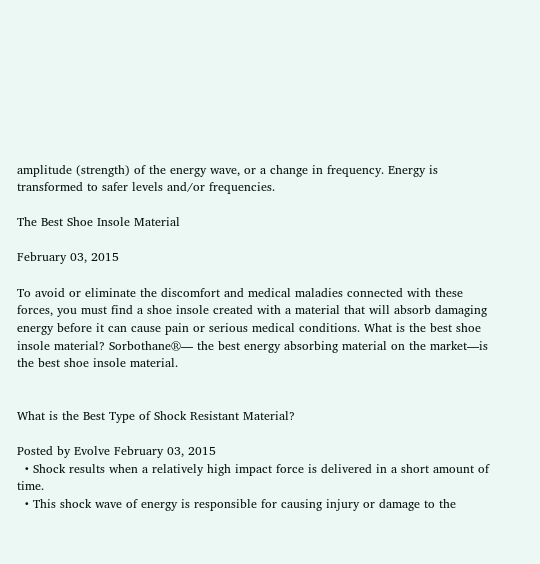amplitude (strength) of the energy wave, or a change in frequency. Energy is transformed to safer levels and/or frequencies.

The Best Shoe Insole Material

February 03, 2015

To avoid or eliminate the discomfort and medical maladies connected with these forces, you must find a shoe insole created with a material that will absorb damaging energy before it can cause pain or serious medical conditions. What is the best shoe insole material? Sorbothane®— the best energy absorbing material on the market—is the best shoe insole material.


What is the Best Type of Shock Resistant Material?

Posted by Evolve February 03, 2015
  • Shock results when a relatively high impact force is delivered in a short amount of time.
  • This shock wave of energy is responsible for causing injury or damage to the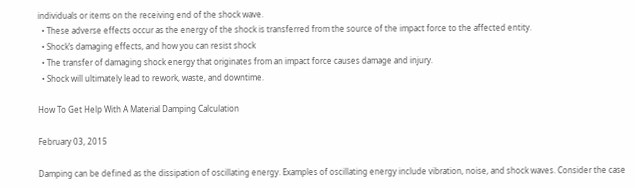individuals or items on the receiving end of the shock wave.
  • These adverse effects occur as the energy of the shock is transferred from the source of the impact force to the affected entity.
  • Shock’s damaging effects, and how you can resist shock
  • The transfer of damaging shock energy that originates from an impact force causes damage and injury.
  • Shock will ultimately lead to rework, waste, and downtime.

How To Get Help With A Material Damping Calculation

February 03, 2015

Damping can be defined as the dissipation of oscillating energy. Examples of oscillating energy include vibration, noise, and shock waves. Consider the case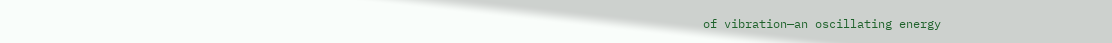of vibration—an oscillating energy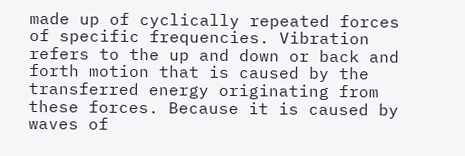made up of cyclically repeated forces of specific frequencies. Vibration refers to the up and down or back and forth motion that is caused by the transferred energy originating from these forces. Because it is caused by waves of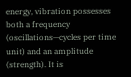energy, vibration possesses both a frequency (oscillations—cycles per time unit) and an amplitude (strength). It is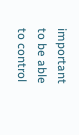important to be able to control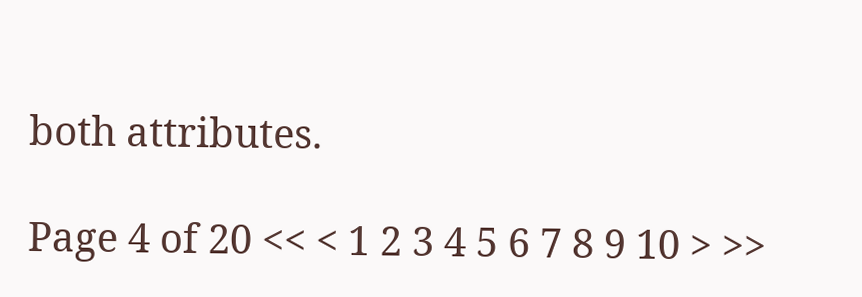both attributes.

Page 4 of 20 << < 1 2 3 4 5 6 7 8 9 10 > >>